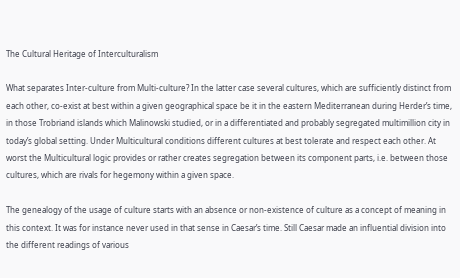The Cultural Heritage of Interculturalism

What separates Inter-culture from Multi-culture? In the latter case several cultures, which are sufficiently distinct from each other, co-exist at best within a given geographical space be it in the eastern Mediterranean during Herder’s time, in those Trobriand islands which Malinowski studied, or in a differentiated and probably segregated multimillion city in today’s global setting. Under Multicultural conditions different cultures at best tolerate and respect each other. At worst the Multicultural logic provides or rather creates segregation between its component parts, i.e. between those cultures, which are rivals for hegemony within a given space.

The genealogy of the usage of culture starts with an absence or non-existence of culture as a concept of meaning in this context. It was for instance never used in that sense in Caesar’s time. Still Caesar made an influential division into the different readings of various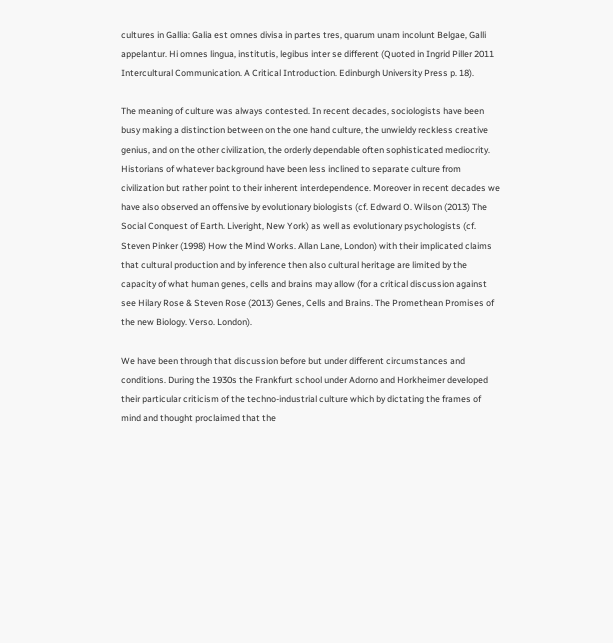cultures in Gallia: Galia est omnes divisa in partes tres, quarum unam incolunt Belgae, Galli appelantur. Hi omnes lingua, institutis, legibus inter se different (Quoted in Ingrid Piller 2011 Intercultural Communication. A Critical Introduction. Edinburgh University Press p. 18).

The meaning of culture was always contested. In recent decades, sociologists have been busy making a distinction between on the one hand culture, the unwieldy reckless creative genius, and on the other civilization, the orderly dependable often sophisticated mediocrity. Historians of whatever background have been less inclined to separate culture from civilization but rather point to their inherent interdependence. Moreover in recent decades we have also observed an offensive by evolutionary biologists (cf. Edward O. Wilson (2013) The Social Conquest of Earth. Liveright, New York) as well as evolutionary psychologists (cf. Steven Pinker (1998) How the Mind Works. Allan Lane, London) with their implicated claims that cultural production and by inference then also cultural heritage are limited by the capacity of what human genes, cells and brains may allow (for a critical discussion against see Hilary Rose & Steven Rose (2013) Genes, Cells and Brains. The Promethean Promises of the new Biology. Verso. London).

We have been through that discussion before but under different circumstances and conditions. During the 1930s the Frankfurt school under Adorno and Horkheimer developed their particular criticism of the techno-industrial culture which by dictating the frames of mind and thought proclaimed that the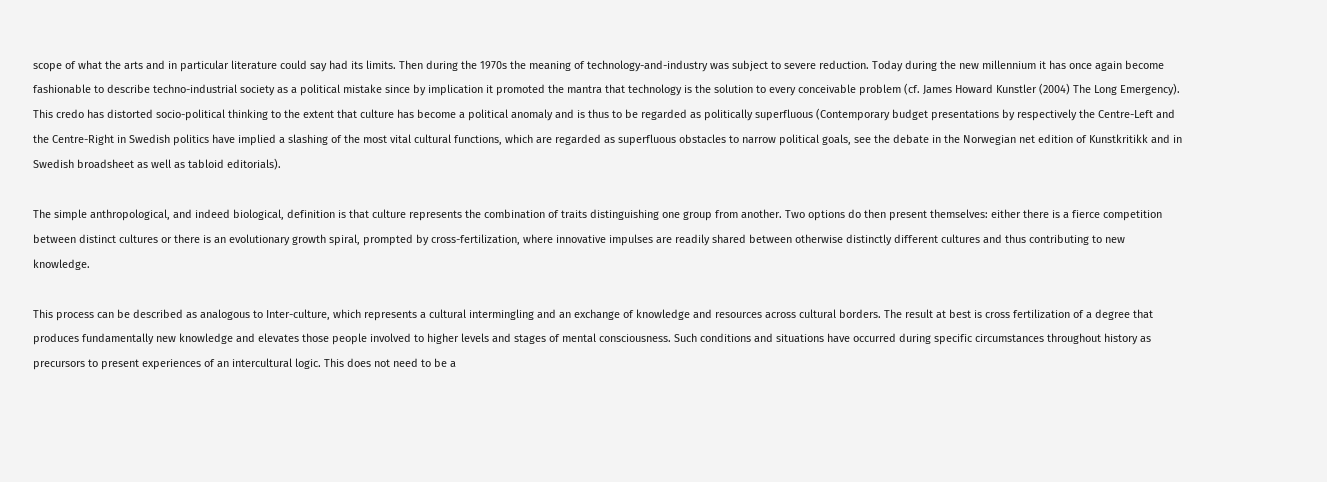scope of what the arts and in particular literature could say had its limits. Then during the 1970s the meaning of technology-and-industry was subject to severe reduction. Today during the new millennium it has once again become fashionable to describe techno-industrial society as a political mistake since by implication it promoted the mantra that technology is the solution to every conceivable problem (cf. James Howard Kunstler (2004) The Long Emergency). This credo has distorted socio-political thinking to the extent that culture has become a political anomaly and is thus to be regarded as politically superfluous (Contemporary budget presentations by respectively the Centre-Left and the Centre-Right in Swedish politics have implied a slashing of the most vital cultural functions, which are regarded as superfluous obstacles to narrow political goals, see the debate in the Norwegian net edition of Kunstkritikk and in Swedish broadsheet as well as tabloid editorials).

The simple anthropological, and indeed biological, definition is that culture represents the combination of traits distinguishing one group from another. Two options do then present themselves: either there is a fierce competition between distinct cultures or there is an evolutionary growth spiral, prompted by cross-fertilization, where innovative impulses are readily shared between otherwise distinctly different cultures and thus contributing to new knowledge.

This process can be described as analogous to Inter-culture, which represents a cultural intermingling and an exchange of knowledge and resources across cultural borders. The result at best is cross fertilization of a degree that produces fundamentally new knowledge and elevates those people involved to higher levels and stages of mental consciousness. Such conditions and situations have occurred during specific circumstances throughout history as precursors to present experiences of an intercultural logic. This does not need to be a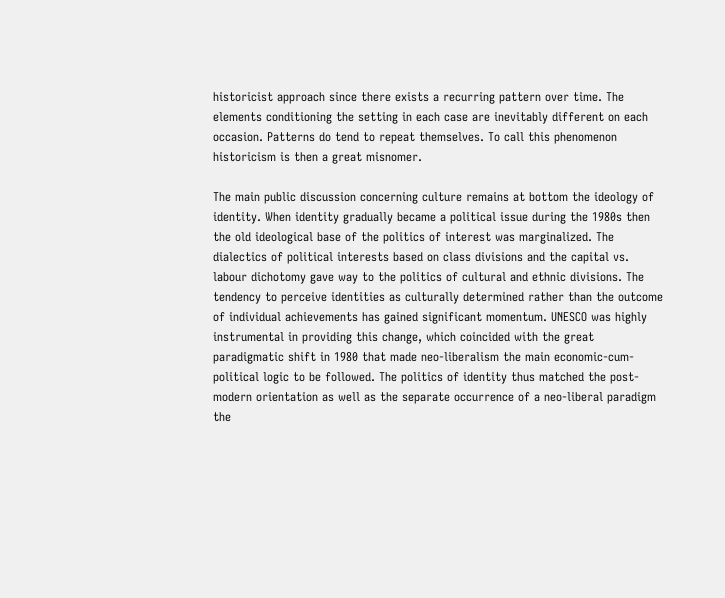historicist approach since there exists a recurring pattern over time. The elements conditioning the setting in each case are inevitably different on each occasion. Patterns do tend to repeat themselves. To call this phenomenon historicism is then a great misnomer.

The main public discussion concerning culture remains at bottom the ideology of identity. When identity gradually became a political issue during the 1980s then the old ideological base of the politics of interest was marginalized. The dialectics of political interests based on class divisions and the capital vs. labour dichotomy gave way to the politics of cultural and ethnic divisions. The tendency to perceive identities as culturally determined rather than the outcome of individual achievements has gained significant momentum. UNESCO was highly instrumental in providing this change, which coincided with the great paradigmatic shift in 1980 that made neo-liberalism the main economic-cum-political logic to be followed. The politics of identity thus matched the post-modern orientation as well as the separate occurrence of a neo-liberal paradigm the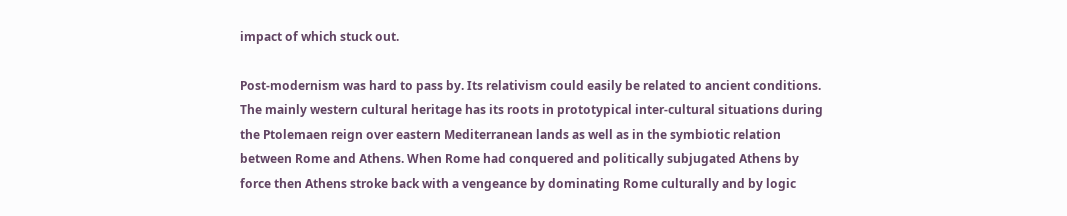impact of which stuck out.

Post-modernism was hard to pass by. Its relativism could easily be related to ancient conditions. The mainly western cultural heritage has its roots in prototypical inter-cultural situations during the Ptolemaen reign over eastern Mediterranean lands as well as in the symbiotic relation between Rome and Athens. When Rome had conquered and politically subjugated Athens by force then Athens stroke back with a vengeance by dominating Rome culturally and by logic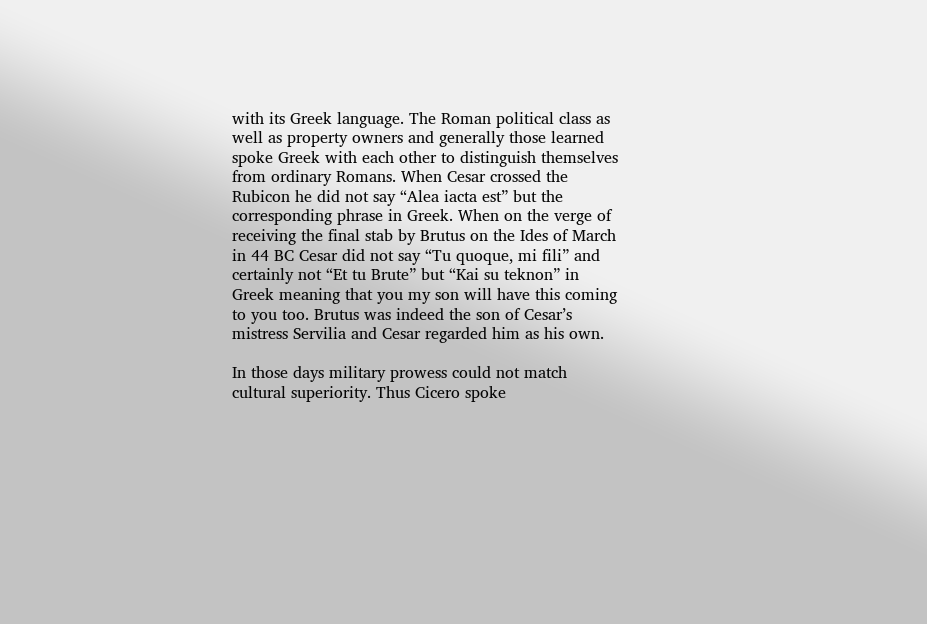with its Greek language. The Roman political class as well as property owners and generally those learned spoke Greek with each other to distinguish themselves from ordinary Romans. When Cesar crossed the Rubicon he did not say “Alea iacta est” but the corresponding phrase in Greek. When on the verge of receiving the final stab by Brutus on the Ides of March in 44 BC Cesar did not say “Tu quoque, mi fili” and certainly not “Et tu Brute” but “Kai su teknon” in Greek meaning that you my son will have this coming to you too. Brutus was indeed the son of Cesar’s mistress Servilia and Cesar regarded him as his own.

In those days military prowess could not match cultural superiority. Thus Cicero spoke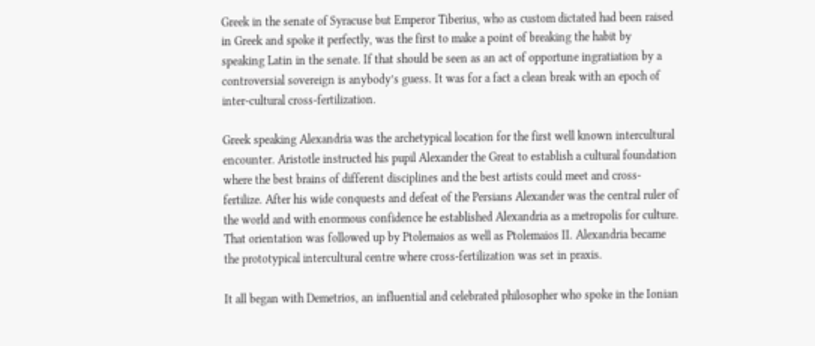Greek in the senate of Syracuse but Emperor Tiberius, who as custom dictated had been raised in Greek and spoke it perfectly, was the first to make a point of breaking the habit by speaking Latin in the senate. If that should be seen as an act of opportune ingratiation by a controversial sovereign is anybody’s guess. It was for a fact a clean break with an epoch of inter-cultural cross-fertilization.

Greek speaking Alexandria was the archetypical location for the first well known intercultural encounter. Aristotle instructed his pupil Alexander the Great to establish a cultural foundation where the best brains of different disciplines and the best artists could meet and cross-fertilize. After his wide conquests and defeat of the Persians Alexander was the central ruler of the world and with enormous confidence he established Alexandria as a metropolis for culture. That orientation was followed up by Ptolemaios as well as Ptolemaios II. Alexandria became the prototypical intercultural centre where cross-fertilization was set in praxis.

It all began with Demetrios, an influential and celebrated philosopher who spoke in the Ionian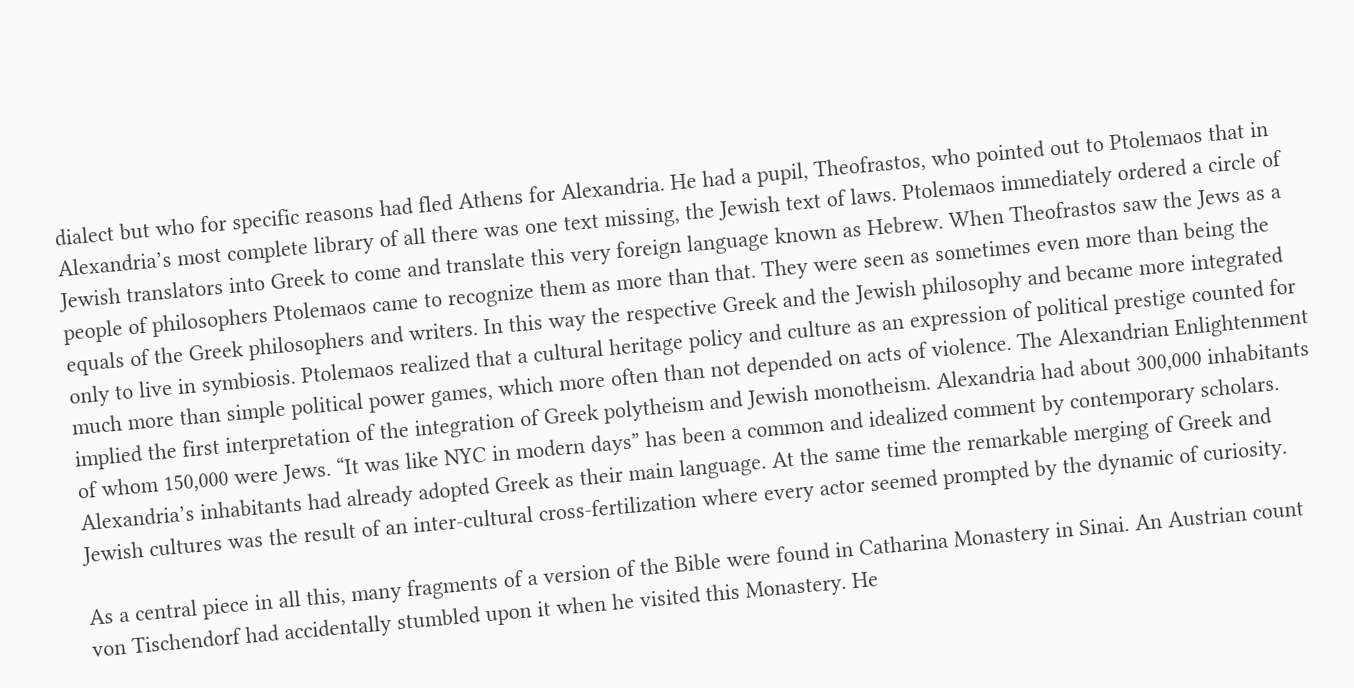dialect but who for specific reasons had fled Athens for Alexandria. He had a pupil, Theofrastos, who pointed out to Ptolemaos that in Alexandria’s most complete library of all there was one text missing, the Jewish text of laws. Ptolemaos immediately ordered a circle of Jewish translators into Greek to come and translate this very foreign language known as Hebrew. When Theofrastos saw the Jews as a people of philosophers Ptolemaos came to recognize them as more than that. They were seen as sometimes even more than being the equals of the Greek philosophers and writers. In this way the respective Greek and the Jewish philosophy and became more integrated only to live in symbiosis. Ptolemaos realized that a cultural heritage policy and culture as an expression of political prestige counted for much more than simple political power games, which more often than not depended on acts of violence. The Alexandrian Enlightenment implied the first interpretation of the integration of Greek polytheism and Jewish monotheism. Alexandria had about 300,000 inhabitants of whom 150,000 were Jews. “It was like NYC in modern days” has been a common and idealized comment by contemporary scholars. Alexandria’s inhabitants had already adopted Greek as their main language. At the same time the remarkable merging of Greek and Jewish cultures was the result of an inter-cultural cross-fertilization where every actor seemed prompted by the dynamic of curiosity.

As a central piece in all this, many fragments of a version of the Bible were found in Catharina Monastery in Sinai. An Austrian count von Tischendorf had accidentally stumbled upon it when he visited this Monastery. He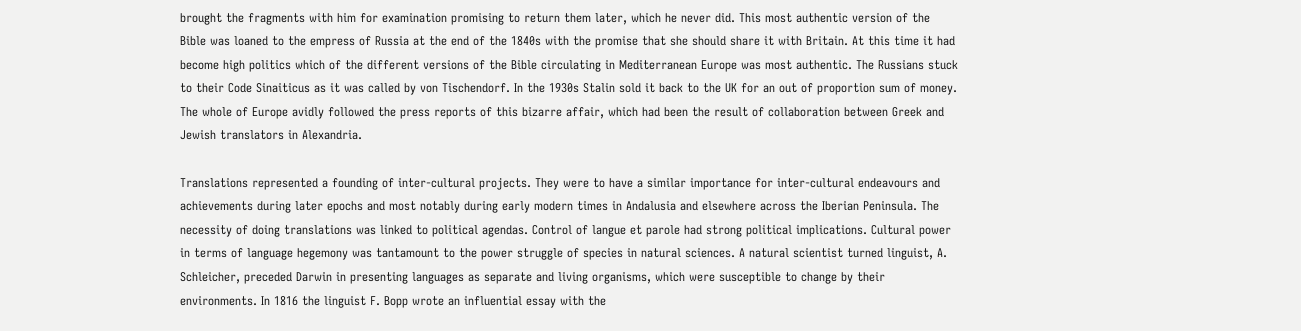brought the fragments with him for examination promising to return them later, which he never did. This most authentic version of the Bible was loaned to the empress of Russia at the end of the 1840s with the promise that she should share it with Britain. At this time it had become high politics which of the different versions of the Bible circulating in Mediterranean Europe was most authentic. The Russians stuck to their Code Sinaiticus as it was called by von Tischendorf. In the 1930s Stalin sold it back to the UK for an out of proportion sum of money. The whole of Europe avidly followed the press reports of this bizarre affair, which had been the result of collaboration between Greek and Jewish translators in Alexandria.

Translations represented a founding of inter-cultural projects. They were to have a similar importance for inter-cultural endeavours and achievements during later epochs and most notably during early modern times in Andalusia and elsewhere across the Iberian Peninsula. The necessity of doing translations was linked to political agendas. Control of langue et parole had strong political implications. Cultural power in terms of language hegemony was tantamount to the power struggle of species in natural sciences. A natural scientist turned linguist, A. Schleicher, preceded Darwin in presenting languages as separate and living organisms, which were susceptible to change by their environments. In 1816 the linguist F. Bopp wrote an influential essay with the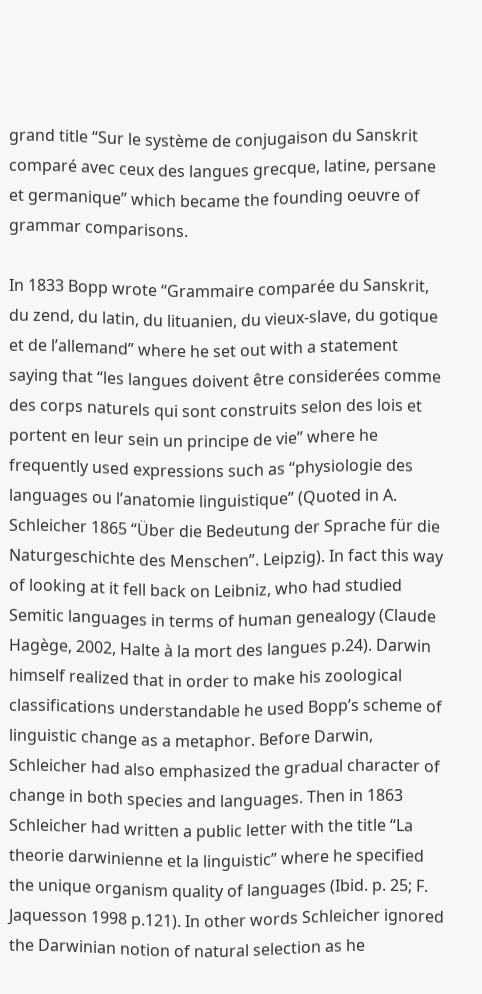grand title “Sur le système de conjugaison du Sanskrit comparé avec ceux des langues grecque, latine, persane et germanique” which became the founding oeuvre of grammar comparisons.

In 1833 Bopp wrote “Grammaire comparée du Sanskrit, du zend, du latin, du lituanien, du vieux-slave, du gotique et de l’allemand” where he set out with a statement saying that “les langues doivent être considerées comme des corps naturels qui sont construits selon des lois et portent en leur sein un principe de vie” where he frequently used expressions such as “physiologie des languages ou l’anatomie linguistique” (Quoted in A. Schleicher 1865 “Über die Bedeutung der Sprache für die Naturgeschichte des Menschen”. Leipzig). In fact this way of looking at it fell back on Leibniz, who had studied Semitic languages in terms of human genealogy (Claude Hagège, 2002, Halte à la mort des langues p.24). Darwin himself realized that in order to make his zoological classifications understandable he used Bopp’s scheme of linguistic change as a metaphor. Before Darwin, Schleicher had also emphasized the gradual character of change in both species and languages. Then in 1863 Schleicher had written a public letter with the title “La theorie darwinienne et la linguistic” where he specified the unique organism quality of languages (Ibid. p. 25; F. Jaquesson 1998 p.121). In other words Schleicher ignored the Darwinian notion of natural selection as he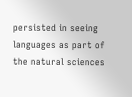persisted in seeing languages as part of the natural sciences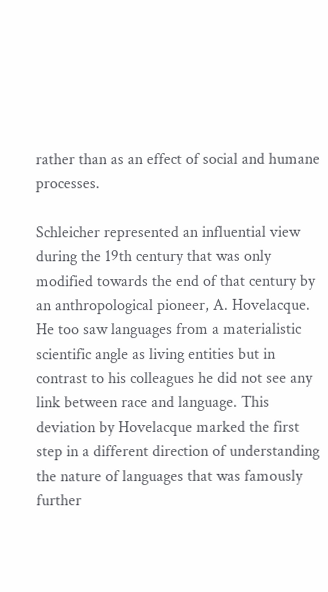rather than as an effect of social and humane processes.

Schleicher represented an influential view during the 19th century that was only modified towards the end of that century by an anthropological pioneer, A. Hovelacque. He too saw languages from a materialistic scientific angle as living entities but in contrast to his colleagues he did not see any link between race and language. This deviation by Hovelacque marked the first step in a different direction of understanding the nature of languages that was famously further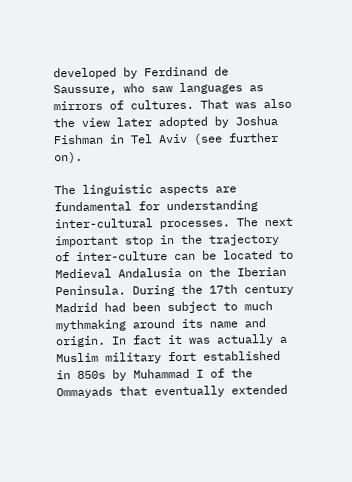developed by Ferdinand de Saussure, who saw languages as mirrors of cultures. That was also the view later adopted by Joshua Fishman in Tel Aviv (see further on).

The linguistic aspects are fundamental for understanding inter-cultural processes. The next important stop in the trajectory of inter-culture can be located to Medieval Andalusia on the Iberian Peninsula. During the 17th century Madrid had been subject to much mythmaking around its name and origin. In fact it was actually a Muslim military fort established in 850s by Muhammad I of the Ommayads that eventually extended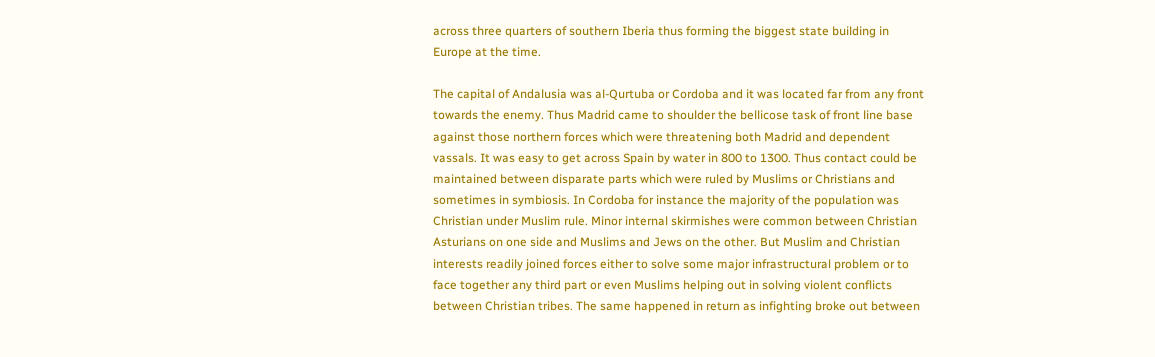across three quarters of southern Iberia thus forming the biggest state building in Europe at the time.

The capital of Andalusia was al-Qurtuba or Cordoba and it was located far from any front towards the enemy. Thus Madrid came to shoulder the bellicose task of front line base against those northern forces which were threatening both Madrid and dependent vassals. It was easy to get across Spain by water in 800 to 1300. Thus contact could be maintained between disparate parts which were ruled by Muslims or Christians and sometimes in symbiosis. In Cordoba for instance the majority of the population was Christian under Muslim rule. Minor internal skirmishes were common between Christian Asturians on one side and Muslims and Jews on the other. But Muslim and Christian interests readily joined forces either to solve some major infrastructural problem or to face together any third part or even Muslims helping out in solving violent conflicts between Christian tribes. The same happened in return as infighting broke out between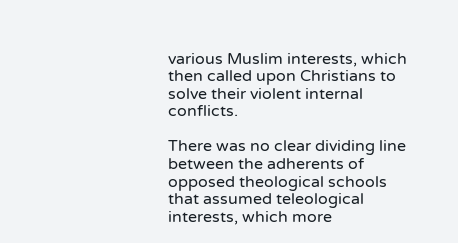various Muslim interests, which then called upon Christians to solve their violent internal conflicts.

There was no clear dividing line between the adherents of opposed theological schools that assumed teleological interests, which more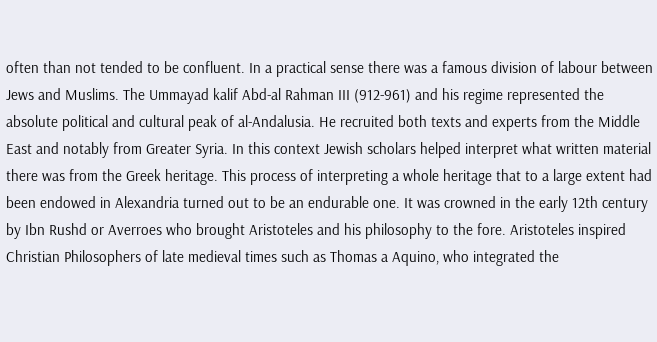often than not tended to be confluent. In a practical sense there was a famous division of labour between Jews and Muslims. The Ummayad kalif Abd-al Rahman III (912-961) and his regime represented the absolute political and cultural peak of al-Andalusia. He recruited both texts and experts from the Middle East and notably from Greater Syria. In this context Jewish scholars helped interpret what written material there was from the Greek heritage. This process of interpreting a whole heritage that to a large extent had been endowed in Alexandria turned out to be an endurable one. It was crowned in the early 12th century by Ibn Rushd or Averroes who brought Aristoteles and his philosophy to the fore. Aristoteles inspired Christian Philosophers of late medieval times such as Thomas a Aquino, who integrated the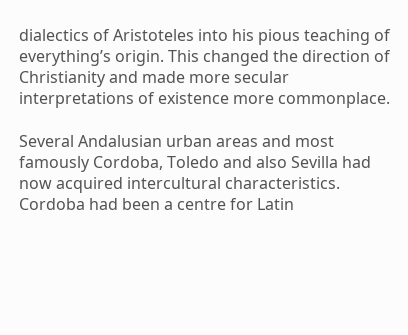dialectics of Aristoteles into his pious teaching of everything’s origin. This changed the direction of Christianity and made more secular interpretations of existence more commonplace.

Several Andalusian urban areas and most famously Cordoba, Toledo and also Sevilla had now acquired intercultural characteristics. Cordoba had been a centre for Latin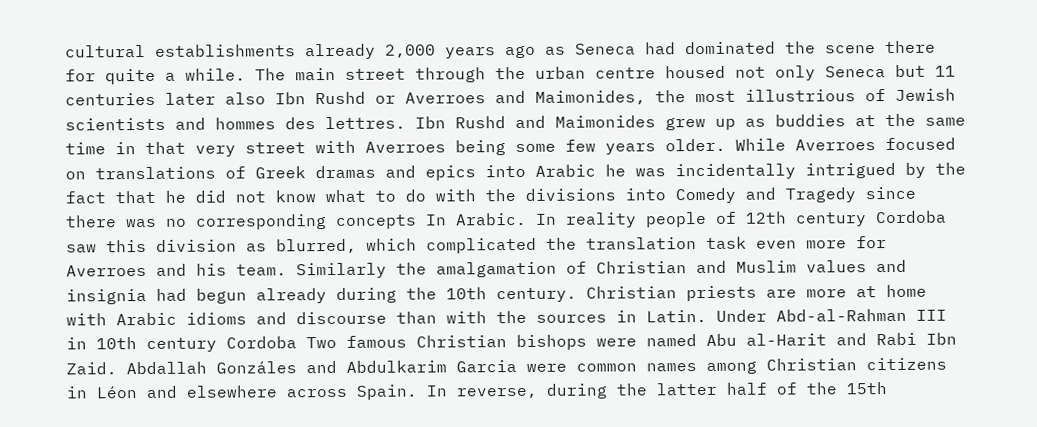cultural establishments already 2,000 years ago as Seneca had dominated the scene there for quite a while. The main street through the urban centre housed not only Seneca but 11 centuries later also Ibn Rushd or Averroes and Maimonides, the most illustrious of Jewish scientists and hommes des lettres. Ibn Rushd and Maimonides grew up as buddies at the same time in that very street with Averroes being some few years older. While Averroes focused on translations of Greek dramas and epics into Arabic he was incidentally intrigued by the fact that he did not know what to do with the divisions into Comedy and Tragedy since there was no corresponding concepts In Arabic. In reality people of 12th century Cordoba saw this division as blurred, which complicated the translation task even more for Averroes and his team. Similarly the amalgamation of Christian and Muslim values and insignia had begun already during the 10th century. Christian priests are more at home with Arabic idioms and discourse than with the sources in Latin. Under Abd-al-Rahman III in 10th century Cordoba Two famous Christian bishops were named Abu al-Harit and Rabi Ibn Zaid. Abdallah Gonzáles and Abdulkarim Garcia were common names among Christian citizens in Léon and elsewhere across Spain. In reverse, during the latter half of the 15th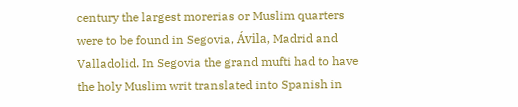century the largest morerias or Muslim quarters were to be found in Segovia, Ávila, Madrid and Valladolid. In Segovia the grand mufti had to have the holy Muslim writ translated into Spanish in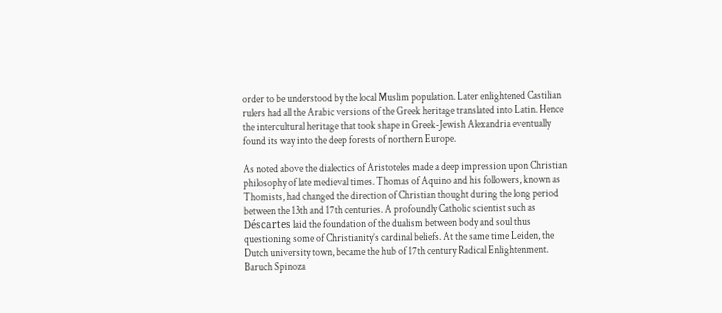order to be understood by the local Muslim population. Later enlightened Castilian rulers had all the Arabic versions of the Greek heritage translated into Latin. Hence the intercultural heritage that took shape in Greek-Jewish Alexandria eventually found its way into the deep forests of northern Europe.

As noted above the dialectics of Aristoteles made a deep impression upon Christian philosophy of late medieval times. Thomas of Aquino and his followers, known as Thomists, had changed the direction of Christian thought during the long period between the 13th and 17th centuries. A profoundly Catholic scientist such as Déscartes laid the foundation of the dualism between body and soul thus questioning some of Christianity’s cardinal beliefs. At the same time Leiden, the Dutch university town, became the hub of 17th century Radical Enlightenment. Baruch Spinoza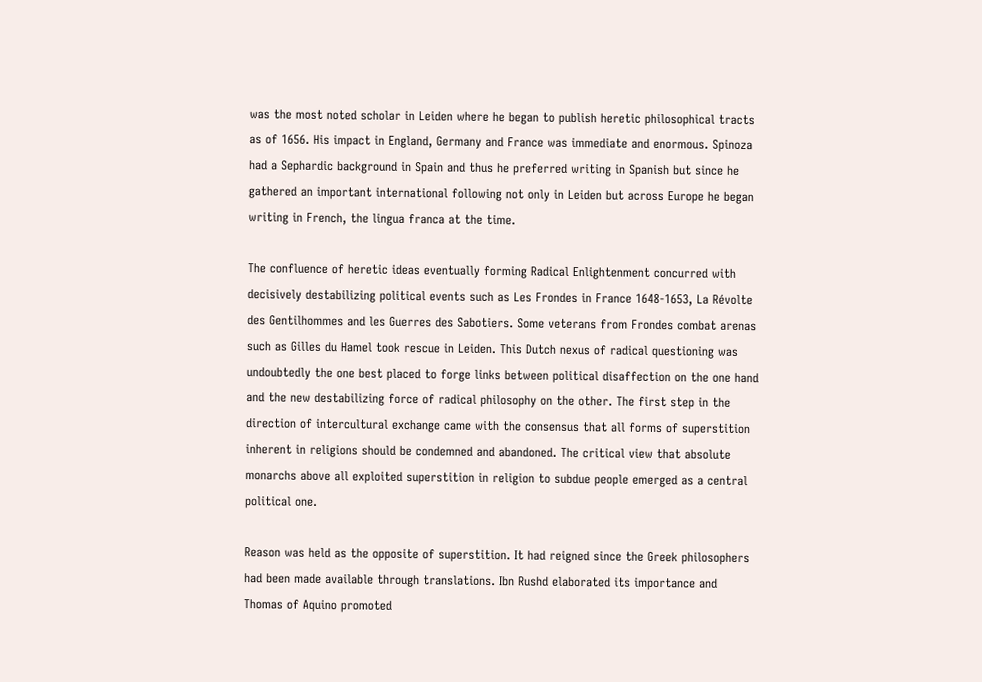was the most noted scholar in Leiden where he began to publish heretic philosophical tracts as of 1656. His impact in England, Germany and France was immediate and enormous. Spinoza had a Sephardic background in Spain and thus he preferred writing in Spanish but since he gathered an important international following not only in Leiden but across Europe he began writing in French, the lingua franca at the time.

The confluence of heretic ideas eventually forming Radical Enlightenment concurred with decisively destabilizing political events such as Les Frondes in France 1648-1653, La Révolte des Gentilhommes and les Guerres des Sabotiers. Some veterans from Frondes combat arenas such as Gilles du Hamel took rescue in Leiden. This Dutch nexus of radical questioning was undoubtedly the one best placed to forge links between political disaffection on the one hand and the new destabilizing force of radical philosophy on the other. The first step in the direction of intercultural exchange came with the consensus that all forms of superstition inherent in religions should be condemned and abandoned. The critical view that absolute monarchs above all exploited superstition in religion to subdue people emerged as a central political one.

Reason was held as the opposite of superstition. It had reigned since the Greek philosophers had been made available through translations. Ibn Rushd elaborated its importance and Thomas of Aquino promoted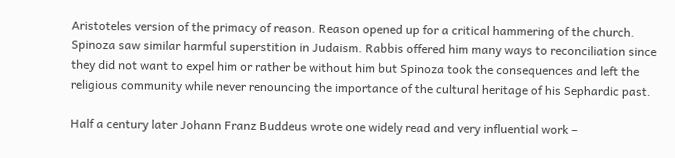Aristoteles version of the primacy of reason. Reason opened up for a critical hammering of the church. Spinoza saw similar harmful superstition in Judaism. Rabbis offered him many ways to reconciliation since they did not want to expel him or rather be without him but Spinoza took the consequences and left the religious community while never renouncing the importance of the cultural heritage of his Sephardic past.

Half a century later Johann Franz Buddeus wrote one widely read and very influential work –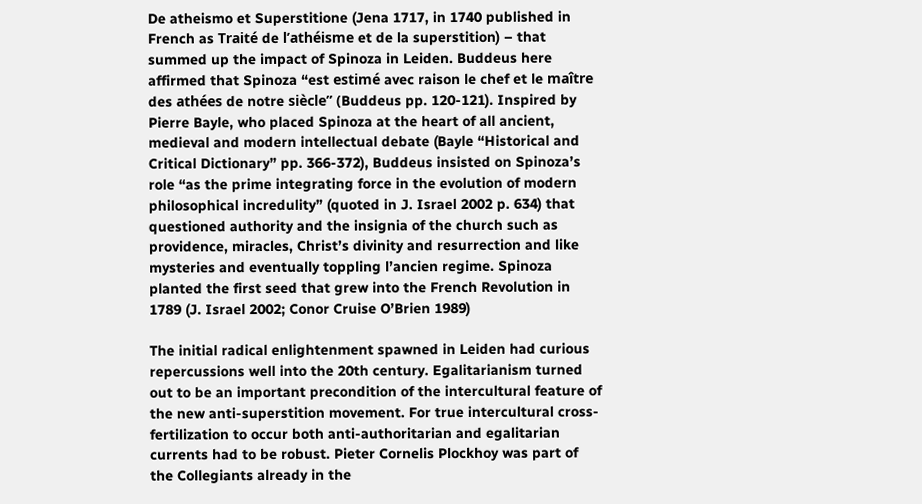De atheismo et Superstitione (Jena 1717, in 1740 published in French as Traité de l’athéisme et de la superstition) – that summed up the impact of Spinoza in Leiden. Buddeus here affirmed that Spinoza “est estimé avec raison le chef et le maître des athées de notre siècle” (Buddeus pp. 120-121). Inspired by Pierre Bayle, who placed Spinoza at the heart of all ancient, medieval and modern intellectual debate (Bayle “Historical and Critical Dictionary” pp. 366-372), Buddeus insisted on Spinoza’s role “as the prime integrating force in the evolution of modern philosophical incredulity” (quoted in J. Israel 2002 p. 634) that questioned authority and the insignia of the church such as providence, miracles, Christ’s divinity and resurrection and like mysteries and eventually toppling l’ancien regime. Spinoza planted the first seed that grew into the French Revolution in 1789 (J. Israel 2002; Conor Cruise O’Brien 1989)

The initial radical enlightenment spawned in Leiden had curious repercussions well into the 20th century. Egalitarianism turned out to be an important precondition of the intercultural feature of the new anti-superstition movement. For true intercultural cross-fertilization to occur both anti-authoritarian and egalitarian currents had to be robust. Pieter Cornelis Plockhoy was part of the Collegiants already in the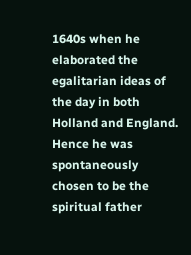1640s when he elaborated the egalitarian ideas of the day in both Holland and England. Hence he was spontaneously chosen to be the spiritual father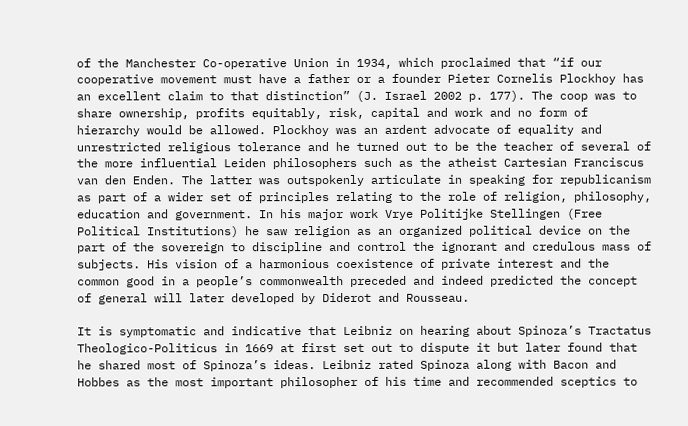of the Manchester Co-operative Union in 1934, which proclaimed that “if our cooperative movement must have a father or a founder Pieter Cornelis Plockhoy has an excellent claim to that distinction” (J. Israel 2002 p. 177). The coop was to share ownership, profits equitably, risk, capital and work and no form of hierarchy would be allowed. Plockhoy was an ardent advocate of equality and unrestricted religious tolerance and he turned out to be the teacher of several of the more influential Leiden philosophers such as the atheist Cartesian Franciscus van den Enden. The latter was outspokenly articulate in speaking for republicanism as part of a wider set of principles relating to the role of religion, philosophy, education and government. In his major work Vrye Politijke Stellingen (Free Political Institutions) he saw religion as an organized political device on the part of the sovereign to discipline and control the ignorant and credulous mass of subjects. His vision of a harmonious coexistence of private interest and the common good in a people’s commonwealth preceded and indeed predicted the concept of general will later developed by Diderot and Rousseau.

It is symptomatic and indicative that Leibniz on hearing about Spinoza’s Tractatus Theologico-Politicus in 1669 at first set out to dispute it but later found that he shared most of Spinoza’s ideas. Leibniz rated Spinoza along with Bacon and Hobbes as the most important philosopher of his time and recommended sceptics to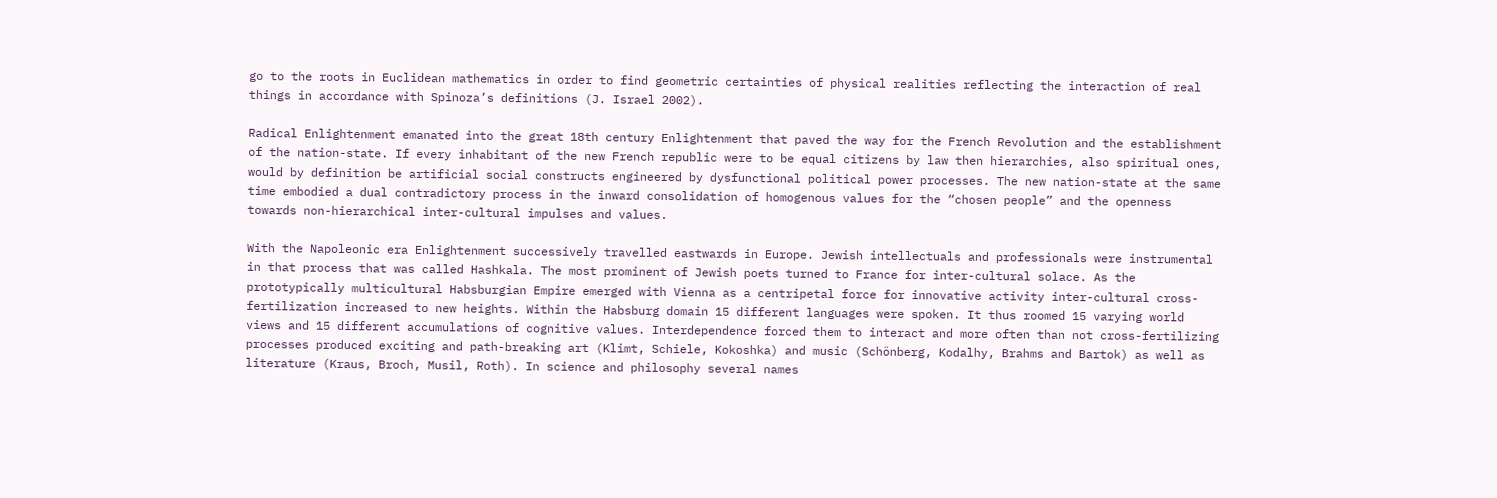go to the roots in Euclidean mathematics in order to find geometric certainties of physical realities reflecting the interaction of real things in accordance with Spinoza’s definitions (J. Israel 2002).

Radical Enlightenment emanated into the great 18th century Enlightenment that paved the way for the French Revolution and the establishment of the nation-state. If every inhabitant of the new French republic were to be equal citizens by law then hierarchies, also spiritual ones, would by definition be artificial social constructs engineered by dysfunctional political power processes. The new nation-state at the same time embodied a dual contradictory process in the inward consolidation of homogenous values for the “chosen people” and the openness towards non-hierarchical inter-cultural impulses and values.

With the Napoleonic era Enlightenment successively travelled eastwards in Europe. Jewish intellectuals and professionals were instrumental in that process that was called Hashkala. The most prominent of Jewish poets turned to France for inter-cultural solace. As the prototypically multicultural Habsburgian Empire emerged with Vienna as a centripetal force for innovative activity inter-cultural cross-fertilization increased to new heights. Within the Habsburg domain 15 different languages were spoken. It thus roomed 15 varying world views and 15 different accumulations of cognitive values. Interdependence forced them to interact and more often than not cross-fertilizing processes produced exciting and path-breaking art (Klimt, Schiele, Kokoshka) and music (Schönberg, Kodalhy, Brahms and Bartok) as well as literature (Kraus, Broch, Musil, Roth). In science and philosophy several names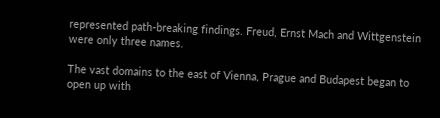represented path-breaking findings. Freud, Ernst Mach and Wittgenstein were only three names.

The vast domains to the east of Vienna, Prague and Budapest began to open up with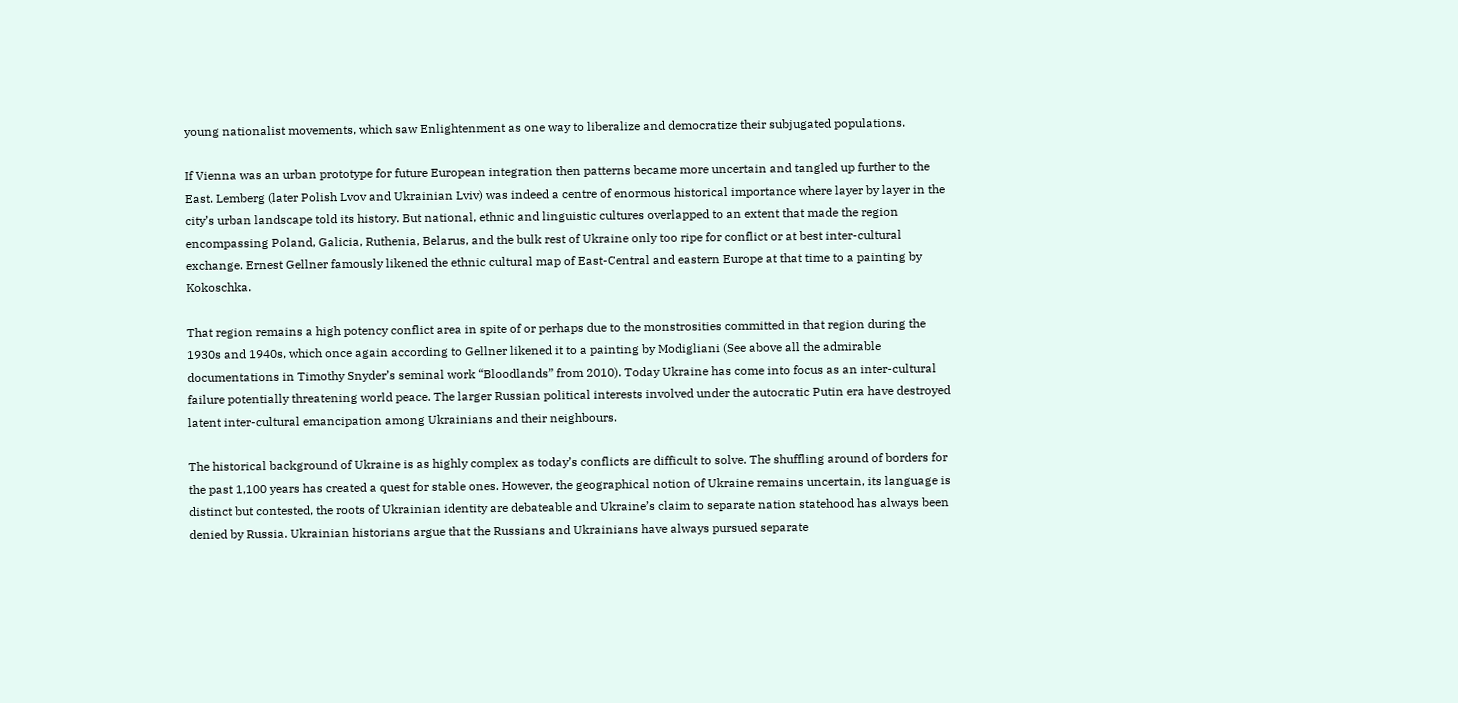young nationalist movements, which saw Enlightenment as one way to liberalize and democratize their subjugated populations.

If Vienna was an urban prototype for future European integration then patterns became more uncertain and tangled up further to the East. Lemberg (later Polish Lvov and Ukrainian Lviv) was indeed a centre of enormous historical importance where layer by layer in the city’s urban landscape told its history. But national, ethnic and linguistic cultures overlapped to an extent that made the region encompassing Poland, Galicia, Ruthenia, Belarus, and the bulk rest of Ukraine only too ripe for conflict or at best inter-cultural exchange. Ernest Gellner famously likened the ethnic cultural map of East-Central and eastern Europe at that time to a painting by Kokoschka.

That region remains a high potency conflict area in spite of or perhaps due to the monstrosities committed in that region during the 1930s and 1940s, which once again according to Gellner likened it to a painting by Modigliani (See above all the admirable documentations in Timothy Snyder’s seminal work “Bloodlands” from 2010). Today Ukraine has come into focus as an inter-cultural failure potentially threatening world peace. The larger Russian political interests involved under the autocratic Putin era have destroyed latent inter-cultural emancipation among Ukrainians and their neighbours.

The historical background of Ukraine is as highly complex as today’s conflicts are difficult to solve. The shuffling around of borders for the past 1,100 years has created a quest for stable ones. However, the geographical notion of Ukraine remains uncertain, its language is distinct but contested, the roots of Ukrainian identity are debateable and Ukraine’s claim to separate nation statehood has always been denied by Russia. Ukrainian historians argue that the Russians and Ukrainians have always pursued separate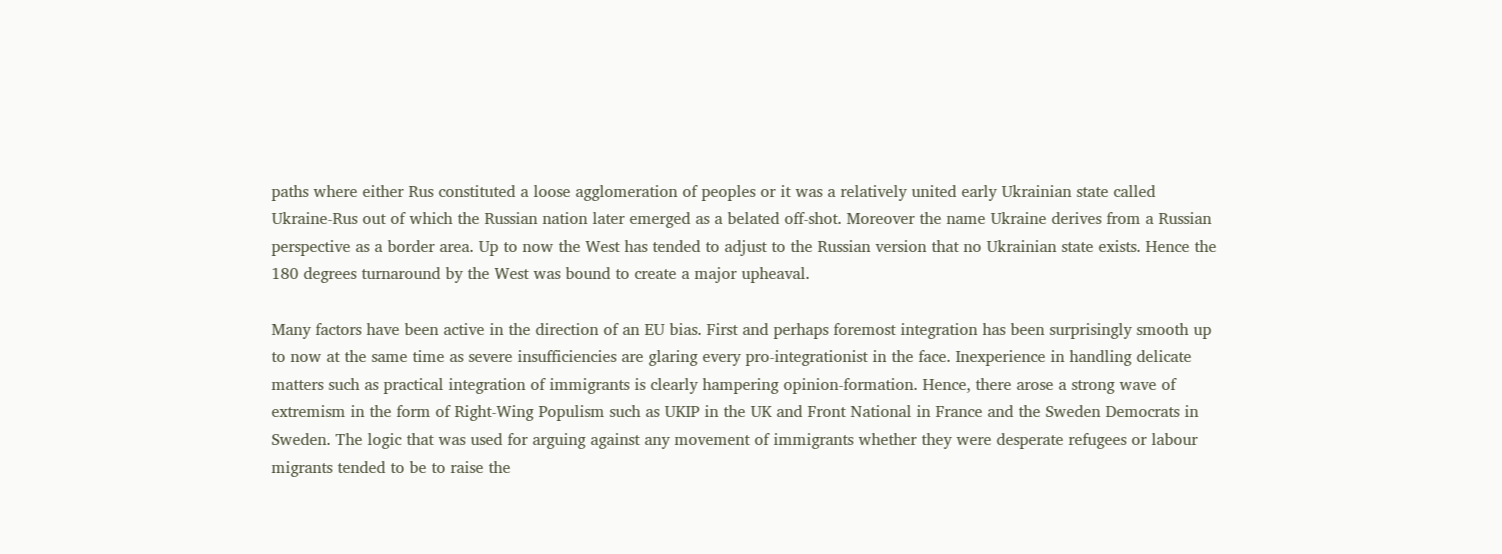paths where either Rus constituted a loose agglomeration of peoples or it was a relatively united early Ukrainian state called Ukraine-Rus out of which the Russian nation later emerged as a belated off-shot. Moreover the name Ukraine derives from a Russian perspective as a border area. Up to now the West has tended to adjust to the Russian version that no Ukrainian state exists. Hence the 180 degrees turnaround by the West was bound to create a major upheaval.

Many factors have been active in the direction of an EU bias. First and perhaps foremost integration has been surprisingly smooth up to now at the same time as severe insufficiencies are glaring every pro-integrationist in the face. Inexperience in handling delicate matters such as practical integration of immigrants is clearly hampering opinion-formation. Hence, there arose a strong wave of extremism in the form of Right-Wing Populism such as UKIP in the UK and Front National in France and the Sweden Democrats in Sweden. The logic that was used for arguing against any movement of immigrants whether they were desperate refugees or labour migrants tended to be to raise the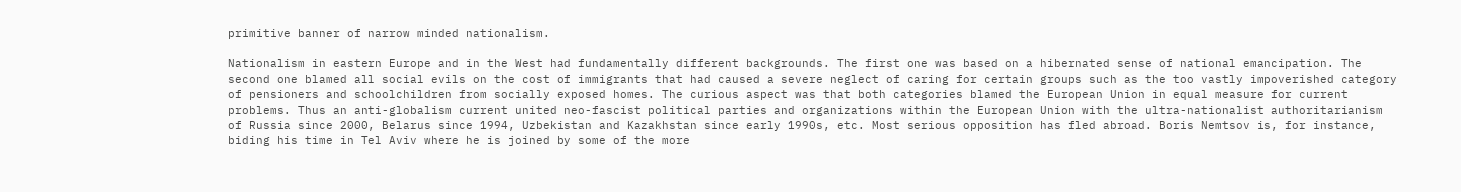primitive banner of narrow minded nationalism.

Nationalism in eastern Europe and in the West had fundamentally different backgrounds. The first one was based on a hibernated sense of national emancipation. The second one blamed all social evils on the cost of immigrants that had caused a severe neglect of caring for certain groups such as the too vastly impoverished category of pensioners and schoolchildren from socially exposed homes. The curious aspect was that both categories blamed the European Union in equal measure for current problems. Thus an anti-globalism current united neo-fascist political parties and organizations within the European Union with the ultra-nationalist authoritarianism of Russia since 2000, Belarus since 1994, Uzbekistan and Kazakhstan since early 1990s, etc. Most serious opposition has fled abroad. Boris Nemtsov is, for instance, biding his time in Tel Aviv where he is joined by some of the more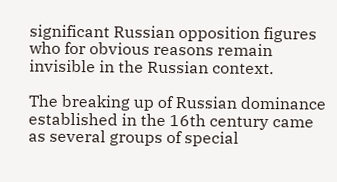significant Russian opposition figures who for obvious reasons remain invisible in the Russian context.

The breaking up of Russian dominance established in the 16th century came as several groups of special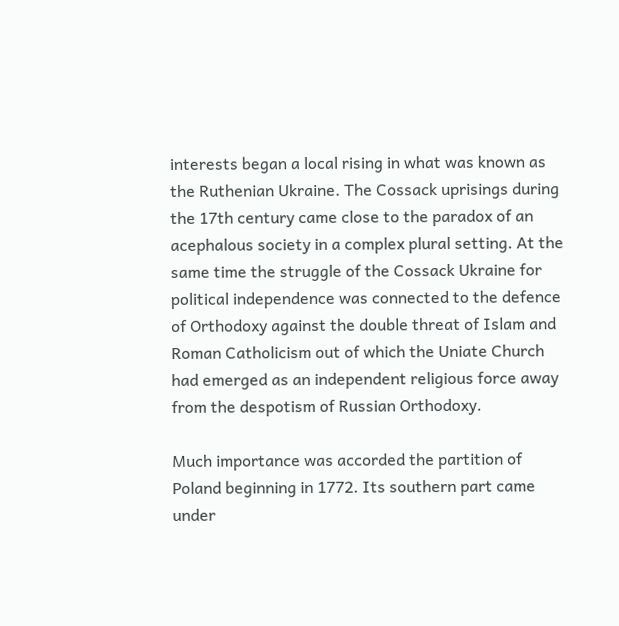interests began a local rising in what was known as the Ruthenian Ukraine. The Cossack uprisings during the 17th century came close to the paradox of an acephalous society in a complex plural setting. At the same time the struggle of the Cossack Ukraine for political independence was connected to the defence of Orthodoxy against the double threat of Islam and Roman Catholicism out of which the Uniate Church had emerged as an independent religious force away from the despotism of Russian Orthodoxy.

Much importance was accorded the partition of Poland beginning in 1772. Its southern part came under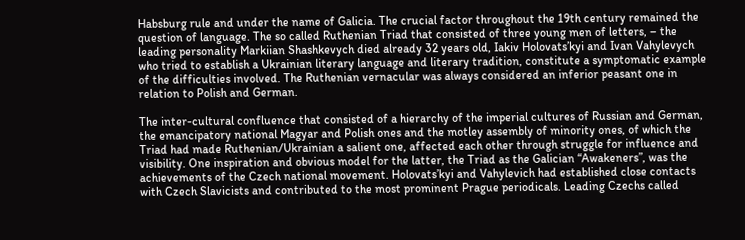Habsburg rule and under the name of Galicia. The crucial factor throughout the 19th century remained the question of language. The so called Ruthenian Triad that consisted of three young men of letters, – the leading personality Markiian Shashkevych died already 32 years old, Iakiv Holovats’kyi and Ivan Vahylevych  who tried to establish a Ukrainian literary language and literary tradition, constitute a symptomatic example of the difficulties involved. The Ruthenian vernacular was always considered an inferior peasant one in relation to Polish and German.

The inter-cultural confluence that consisted of a hierarchy of the imperial cultures of Russian and German, the emancipatory national Magyar and Polish ones and the motley assembly of minority ones, of which the Triad had made Ruthenian/Ukrainian a salient one, affected each other through struggle for influence and visibility. One inspiration and obvious model for the latter, the Triad as the Galician “Awakeners”, was the achievements of the Czech national movement. Holovats’kyi and Vahylevich had established close contacts with Czech Slavicists and contributed to the most prominent Prague periodicals. Leading Czechs called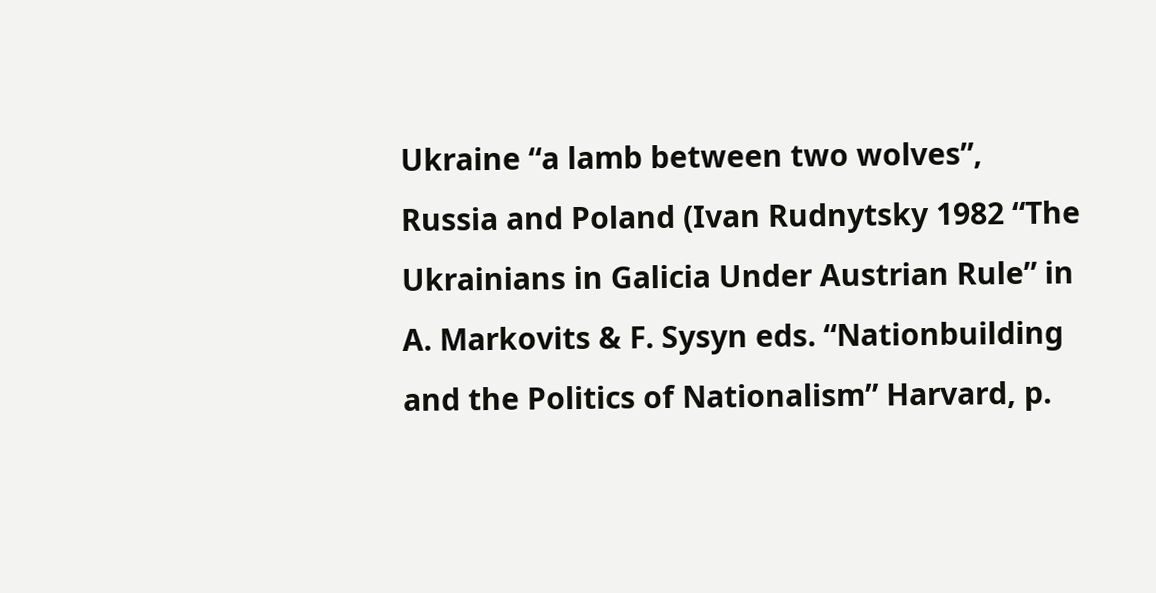Ukraine “a lamb between two wolves”, Russia and Poland (Ivan Rudnytsky 1982 “The Ukrainians in Galicia Under Austrian Rule” in A. Markovits & F. Sysyn eds. “Nationbuilding and the Politics of Nationalism” Harvard, p.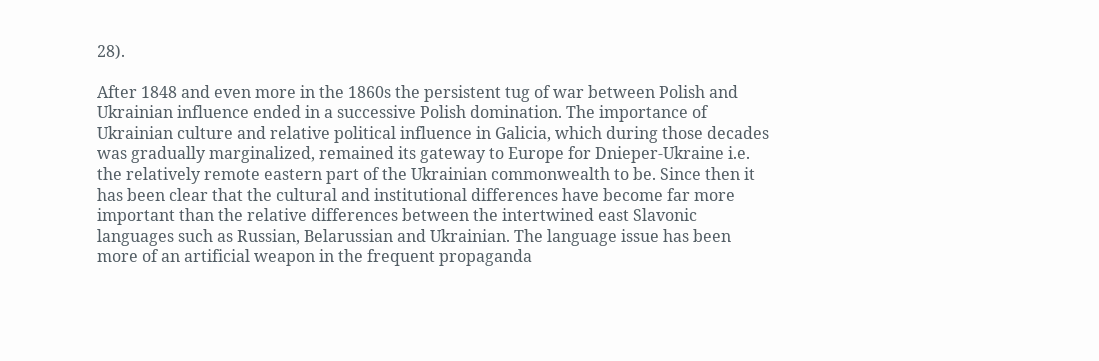28).

After 1848 and even more in the 1860s the persistent tug of war between Polish and Ukrainian influence ended in a successive Polish domination. The importance of Ukrainian culture and relative political influence in Galicia, which during those decades was gradually marginalized, remained its gateway to Europe for Dnieper-Ukraine i.e. the relatively remote eastern part of the Ukrainian commonwealth to be. Since then it has been clear that the cultural and institutional differences have become far more important than the relative differences between the intertwined east Slavonic languages such as Russian, Belarussian and Ukrainian. The language issue has been more of an artificial weapon in the frequent propaganda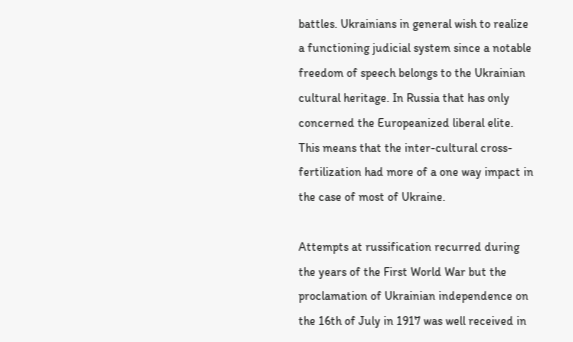battles. Ukrainians in general wish to realize a functioning judicial system since a notable freedom of speech belongs to the Ukrainian cultural heritage. In Russia that has only concerned the Europeanized liberal elite. This means that the inter-cultural cross-fertilization had more of a one way impact in the case of most of Ukraine.

Attempts at russification recurred during the years of the First World War but the proclamation of Ukrainian independence on the 16th of July in 1917 was well received in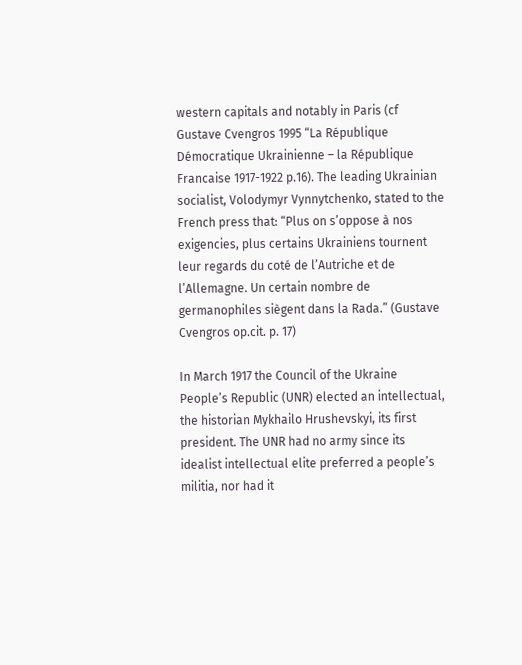western capitals and notably in Paris (cf Gustave Cvengros 1995 “La République Démocratique Ukrainienne – la République Francaise 1917-1922 p.16). The leading Ukrainian socialist, Volodymyr Vynnytchenko, stated to the French press that: “Plus on s’oppose à nos exigencies, plus certains Ukrainiens tournent leur regards du coté de l’Autriche et de l’Allemagne. Un certain nombre de germanophiles siègent dans la Rada.” (Gustave Cvengros op.cit. p. 17)

In March 1917 the Council of the Ukraine People’s Republic (UNR) elected an intellectual, the historian Mykhailo Hrushevskyi, its first president. The UNR had no army since its idealist intellectual elite preferred a people’s militia, nor had it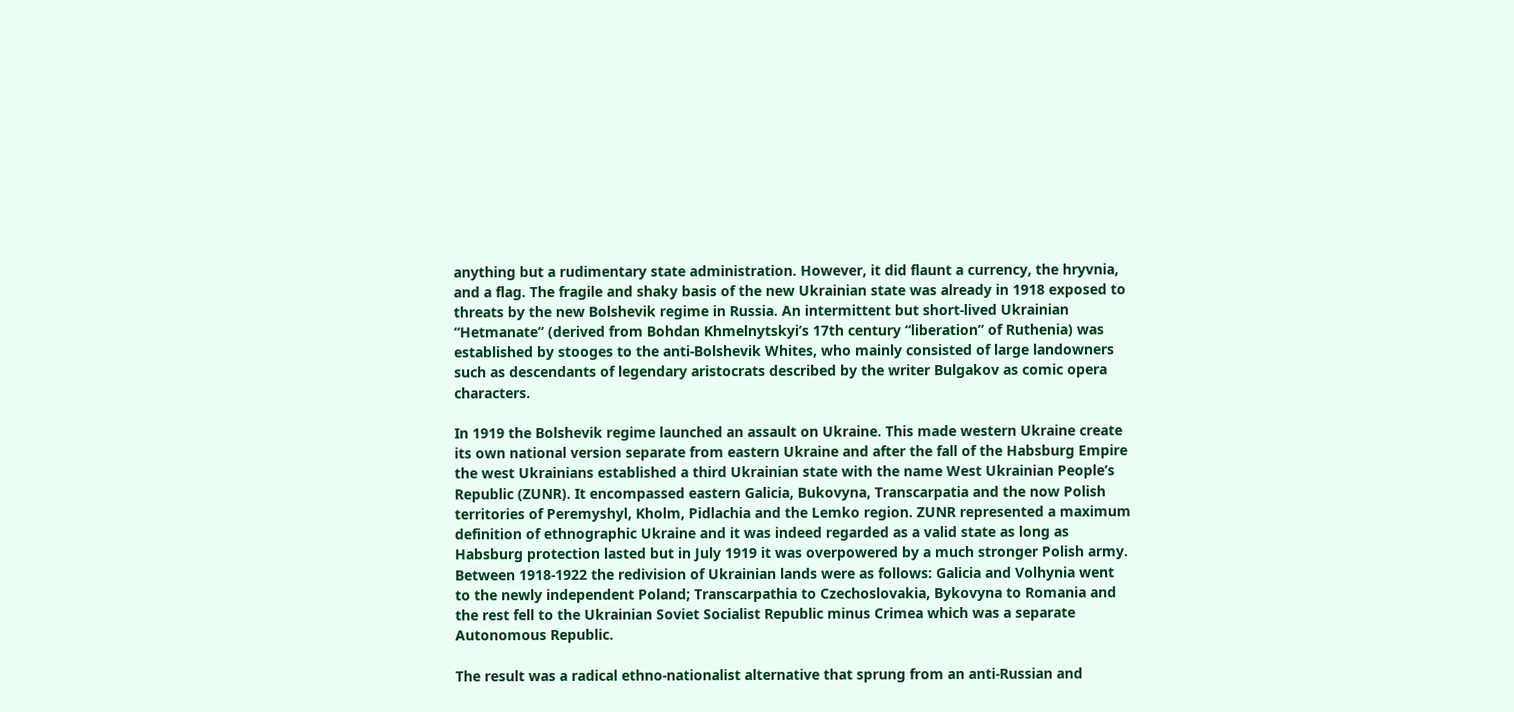anything but a rudimentary state administration. However, it did flaunt a currency, the hryvnia, and a flag. The fragile and shaky basis of the new Ukrainian state was already in 1918 exposed to threats by the new Bolshevik regime in Russia. An intermittent but short-lived Ukrainian “Hetmanate” (derived from Bohdan Khmelnytskyi’s 17th century “liberation” of Ruthenia) was established by stooges to the anti-Bolshevik Whites, who mainly consisted of large landowners such as descendants of legendary aristocrats described by the writer Bulgakov as comic opera characters.

In 1919 the Bolshevik regime launched an assault on Ukraine. This made western Ukraine create its own national version separate from eastern Ukraine and after the fall of the Habsburg Empire the west Ukrainians established a third Ukrainian state with the name West Ukrainian People’s Republic (ZUNR). It encompassed eastern Galicia, Bukovyna, Transcarpatia and the now Polish territories of Peremyshyl, Kholm, Pidlachia and the Lemko region. ZUNR represented a maximum definition of ethnographic Ukraine and it was indeed regarded as a valid state as long as Habsburg protection lasted but in July 1919 it was overpowered by a much stronger Polish army. Between 1918-1922 the redivision of Ukrainian lands were as follows: Galicia and Volhynia went to the newly independent Poland; Transcarpathia to Czechoslovakia, Bykovyna to Romania and the rest fell to the Ukrainian Soviet Socialist Republic minus Crimea which was a separate Autonomous Republic.

The result was a radical ethno-nationalist alternative that sprung from an anti-Russian and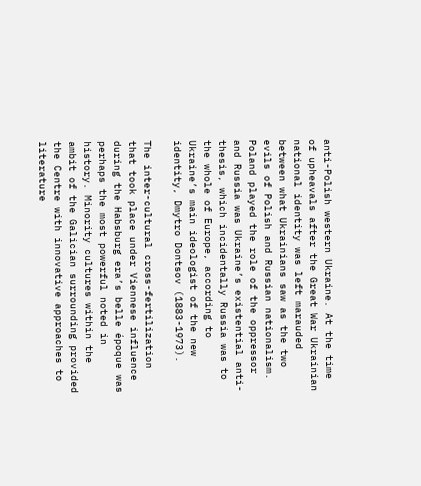anti-Polish western Ukraine. At the time of upheavals after the Great War Ukrainian national identity was left marauded between what Ukrainians saw as the two evils of Polish and Russian nationalism. Poland played the role of the oppressor and Russia was Ukraine’s existential anti-thesis, which incidentally Russia was to the whole of Europe, according to Ukraine’s main ideologist of the new identity, Dmytro Dontsov (1883-1973).

The inter-cultural cross-fertilization that took place under Viennese influence during the Habsburg era’s belle époque was perhaps the most powerful noted in history. Minority cultures within the ambit of the Galician surrounding provided the Centre with innovative approaches to literature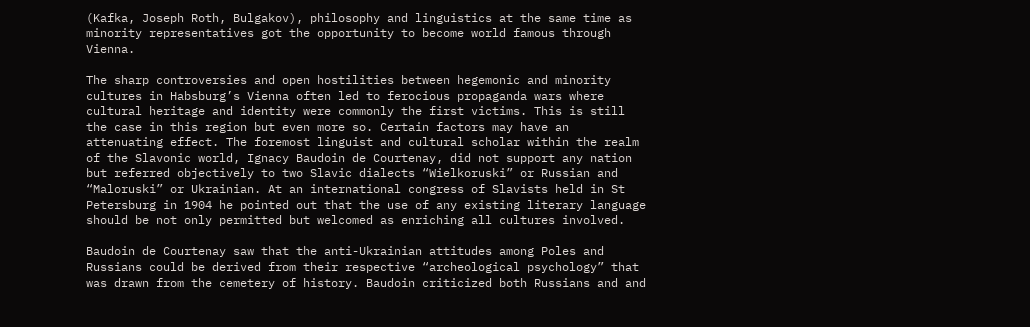(Kafka, Joseph Roth, Bulgakov), philosophy and linguistics at the same time as minority representatives got the opportunity to become world famous through Vienna.

The sharp controversies and open hostilities between hegemonic and minority cultures in Habsburg’s Vienna often led to ferocious propaganda wars where cultural heritage and identity were commonly the first victims. This is still the case in this region but even more so. Certain factors may have an attenuating effect. The foremost linguist and cultural scholar within the realm of the Slavonic world, Ignacy Baudoin de Courtenay, did not support any nation but referred objectively to two Slavic dialects “Wielkoruski” or Russian and “Maloruski” or Ukrainian. At an international congress of Slavists held in St Petersburg in 1904 he pointed out that the use of any existing literary language should be not only permitted but welcomed as enriching all cultures involved.

Baudoin de Courtenay saw that the anti-Ukrainian attitudes among Poles and Russians could be derived from their respective “archeological psychology” that was drawn from the cemetery of history. Baudoin criticized both Russians and and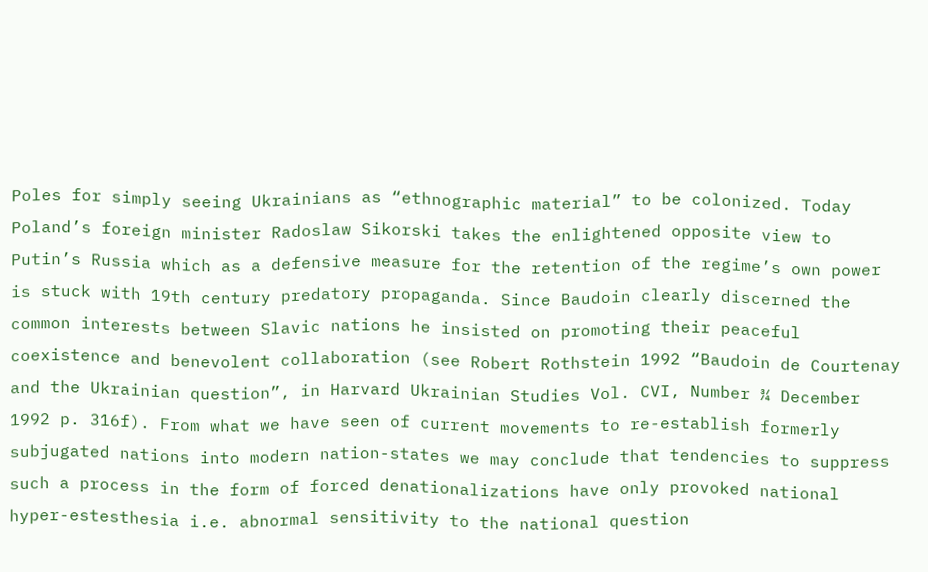Poles for simply seeing Ukrainians as “ethnographic material” to be colonized. Today Poland’s foreign minister Radoslaw Sikorski takes the enlightened opposite view to Putin’s Russia which as a defensive measure for the retention of the regime’s own power is stuck with 19th century predatory propaganda. Since Baudoin clearly discerned the common interests between Slavic nations he insisted on promoting their peaceful coexistence and benevolent collaboration (see Robert Rothstein 1992 “Baudoin de Courtenay and the Ukrainian question”, in Harvard Ukrainian Studies Vol. CVI, Number ¾ December 1992 p. 316f). From what we have seen of current movements to re-establish formerly subjugated nations into modern nation-states we may conclude that tendencies to suppress such a process in the form of forced denationalizations have only provoked national hyper-estesthesia i.e. abnormal sensitivity to the national question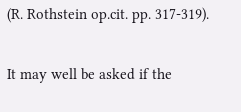(R. Rothstein op.cit. pp. 317-319).

It may well be asked if the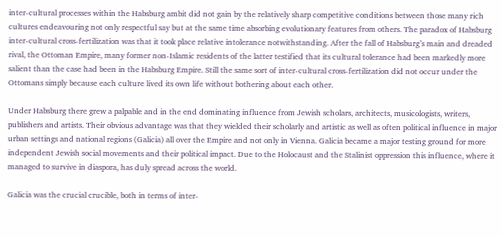inter-cultural processes within the Habsburg ambit did not gain by the relatively sharp competitive conditions between those many rich cultures endeavouring not only respectful say but at the same time absorbing evolutionary features from others. The paradox of Habsburg inter-cultural cross-fertilization was that it took place relative intolerance notwithstanding. After the fall of Habsburg’s main and dreaded rival, the Ottoman Empire, many former non-Islamic residents of the latter testified that its cultural tolerance had been markedly more salient than the case had been in the Habsburg Empire. Still the same sort of inter-cultural cross-fertilization did not occur under the Ottomans simply because each culture lived its own life without bothering about each other.

Under Habsburg there grew a palpable and in the end dominating influence from Jewish scholars, architects, musicologists, writers, publishers and artists. Their obvious advantage was that they wielded their scholarly and artistic as well as often political influence in major urban settings and national regions (Galicia) all over the Empire and not only in Vienna. Galicia became a major testing ground for more independent Jewish social movements and their political impact. Due to the Holocaust and the Stalinist oppression this influence, where it managed to survive in diaspora, has duly spread across the world.

Galicia was the crucial crucible, both in terms of inter-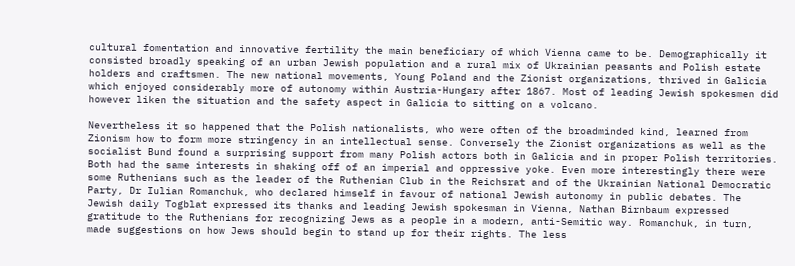cultural fomentation and innovative fertility the main beneficiary of which Vienna came to be. Demographically it consisted broadly speaking of an urban Jewish population and a rural mix of Ukrainian peasants and Polish estate holders and craftsmen. The new national movements, Young Poland and the Zionist organizations, thrived in Galicia which enjoyed considerably more of autonomy within Austria-Hungary after 1867. Most of leading Jewish spokesmen did however liken the situation and the safety aspect in Galicia to sitting on a volcano.

Nevertheless it so happened that the Polish nationalists, who were often of the broadminded kind, learned from Zionism how to form more stringency in an intellectual sense. Conversely the Zionist organizations as well as the socialist Bund found a surprising support from many Polish actors both in Galicia and in proper Polish territories. Both had the same interests in shaking off of an imperial and oppressive yoke. Even more interestingly there were some Ruthenians such as the leader of the Ruthenian Club in the Reichsrat and of the Ukrainian National Democratic Party, Dr Iulian Romanchuk, who declared himself in favour of national Jewish autonomy in public debates. The Jewish daily Togblat expressed its thanks and leading Jewish spokesman in Vienna, Nathan Birnbaum expressed gratitude to the Ruthenians for recognizing Jews as a people in a modern, anti-Semitic way. Romanchuk, in turn, made suggestions on how Jews should begin to stand up for their rights. The less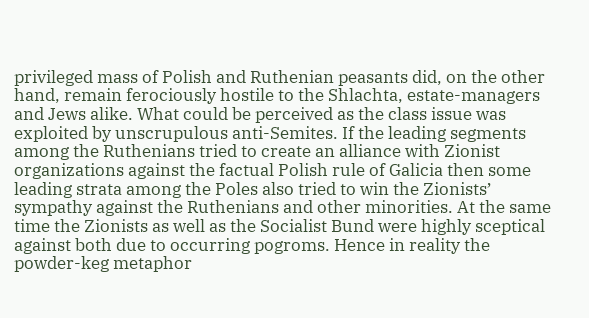privileged mass of Polish and Ruthenian peasants did, on the other hand, remain ferociously hostile to the Shlachta, estate-managers and Jews alike. What could be perceived as the class issue was exploited by unscrupulous anti-Semites. If the leading segments among the Ruthenians tried to create an alliance with Zionist organizations against the factual Polish rule of Galicia then some leading strata among the Poles also tried to win the Zionists’ sympathy against the Ruthenians and other minorities. At the same time the Zionists as well as the Socialist Bund were highly sceptical against both due to occurring pogroms. Hence in reality the powder-keg metaphor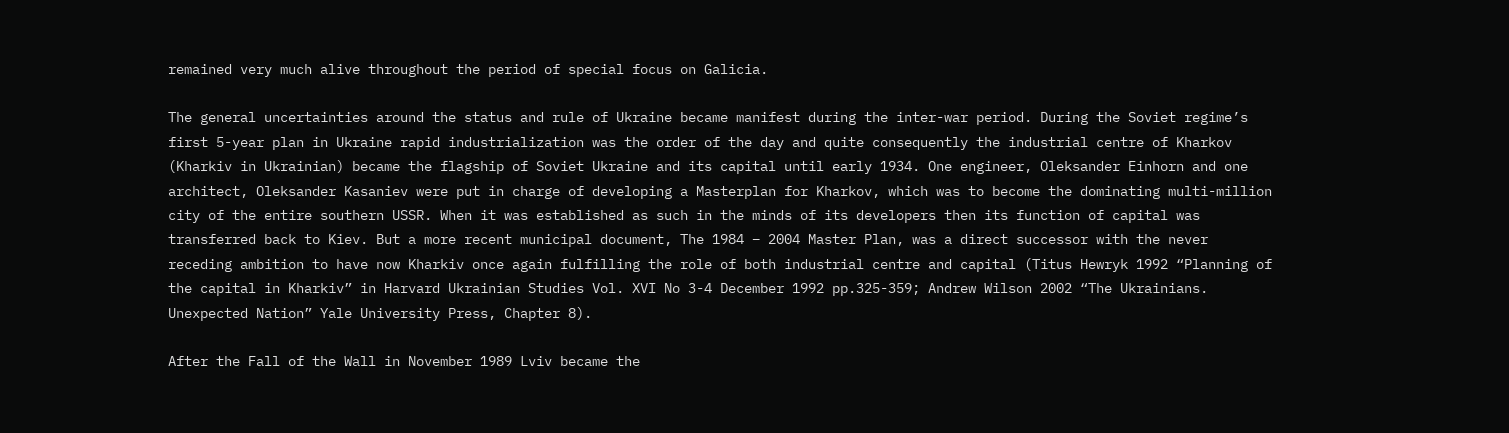remained very much alive throughout the period of special focus on Galicia.

The general uncertainties around the status and rule of Ukraine became manifest during the inter-war period. During the Soviet regime’s first 5-year plan in Ukraine rapid industrialization was the order of the day and quite consequently the industrial centre of Kharkov (Kharkiv in Ukrainian) became the flagship of Soviet Ukraine and its capital until early 1934. One engineer, Oleksander Einhorn and one architect, Oleksander Kasaniev were put in charge of developing a Masterplan for Kharkov, which was to become the dominating multi-million city of the entire southern USSR. When it was established as such in the minds of its developers then its function of capital was transferred back to Kiev. But a more recent municipal document, The 1984 – 2004 Master Plan, was a direct successor with the never receding ambition to have now Kharkiv once again fulfilling the role of both industrial centre and capital (Titus Hewryk 1992 “Planning of the capital in Kharkiv” in Harvard Ukrainian Studies Vol. XVI No 3-4 December 1992 pp.325-359; Andrew Wilson 2002 “The Ukrainians. Unexpected Nation” Yale University Press, Chapter 8).

After the Fall of the Wall in November 1989 Lviv became the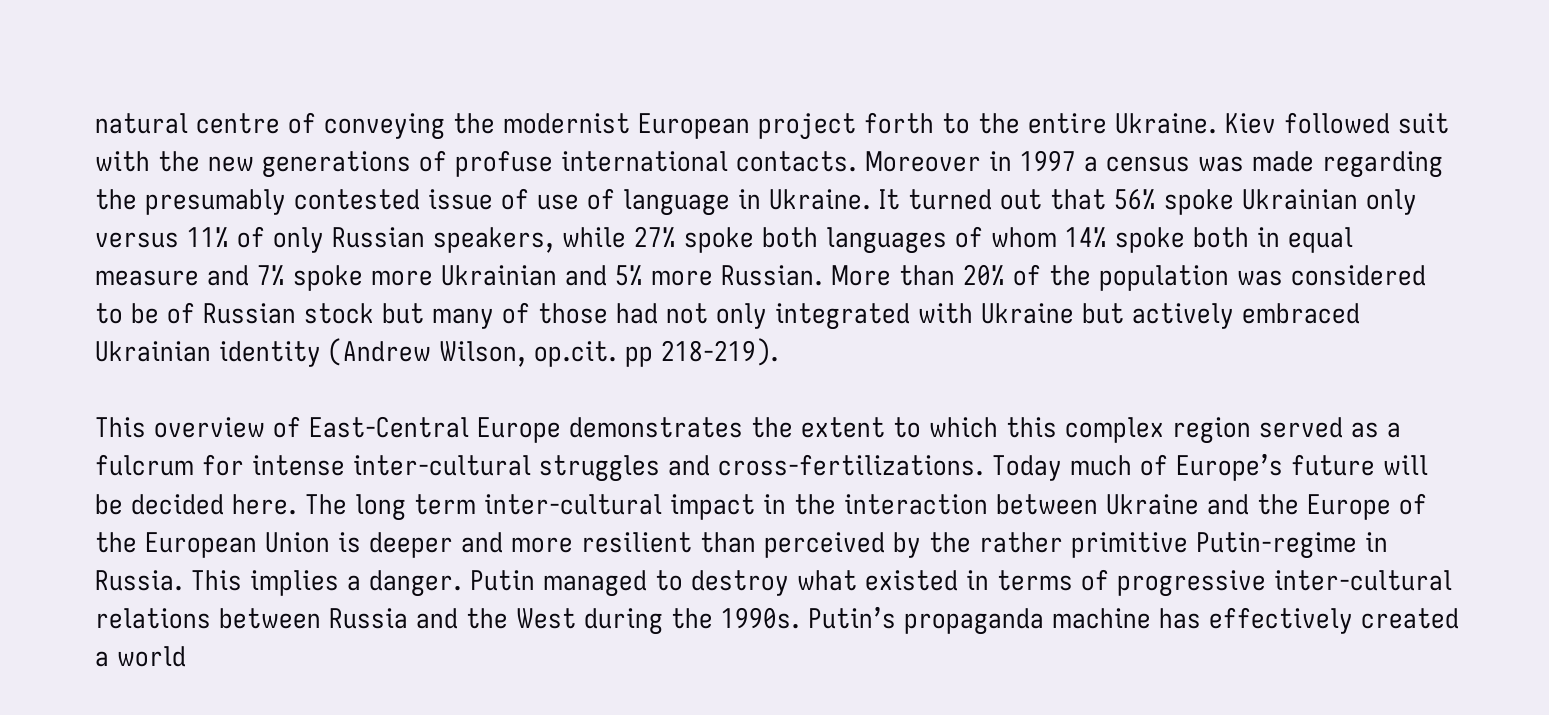natural centre of conveying the modernist European project forth to the entire Ukraine. Kiev followed suit with the new generations of profuse international contacts. Moreover in 1997 a census was made regarding the presumably contested issue of use of language in Ukraine. It turned out that 56% spoke Ukrainian only versus 11% of only Russian speakers, while 27% spoke both languages of whom 14% spoke both in equal measure and 7% spoke more Ukrainian and 5% more Russian. More than 20% of the population was considered to be of Russian stock but many of those had not only integrated with Ukraine but actively embraced Ukrainian identity (Andrew Wilson, op.cit. pp 218-219).

This overview of East-Central Europe demonstrates the extent to which this complex region served as a fulcrum for intense inter-cultural struggles and cross-fertilizations. Today much of Europe’s future will be decided here. The long term inter-cultural impact in the interaction between Ukraine and the Europe of the European Union is deeper and more resilient than perceived by the rather primitive Putin-regime in Russia. This implies a danger. Putin managed to destroy what existed in terms of progressive inter-cultural relations between Russia and the West during the 1990s. Putin’s propaganda machine has effectively created a world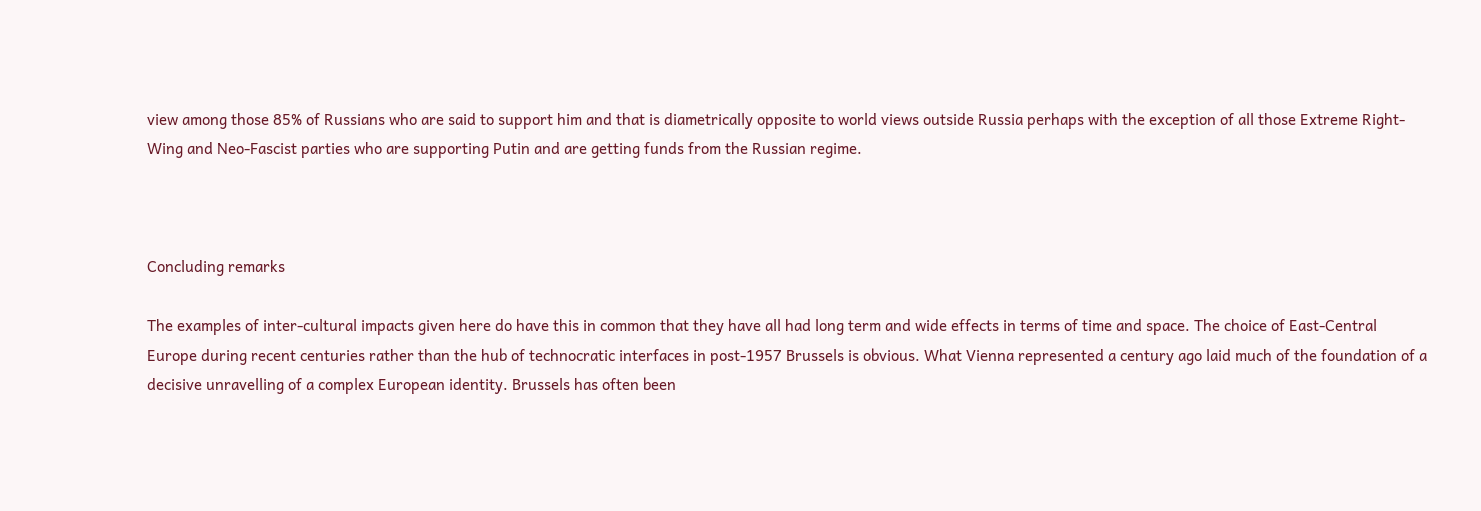view among those 85% of Russians who are said to support him and that is diametrically opposite to world views outside Russia perhaps with the exception of all those Extreme Right-Wing and Neo-Fascist parties who are supporting Putin and are getting funds from the Russian regime.



Concluding remarks

The examples of inter-cultural impacts given here do have this in common that they have all had long term and wide effects in terms of time and space. The choice of East-Central Europe during recent centuries rather than the hub of technocratic interfaces in post-1957 Brussels is obvious. What Vienna represented a century ago laid much of the foundation of a decisive unravelling of a complex European identity. Brussels has often been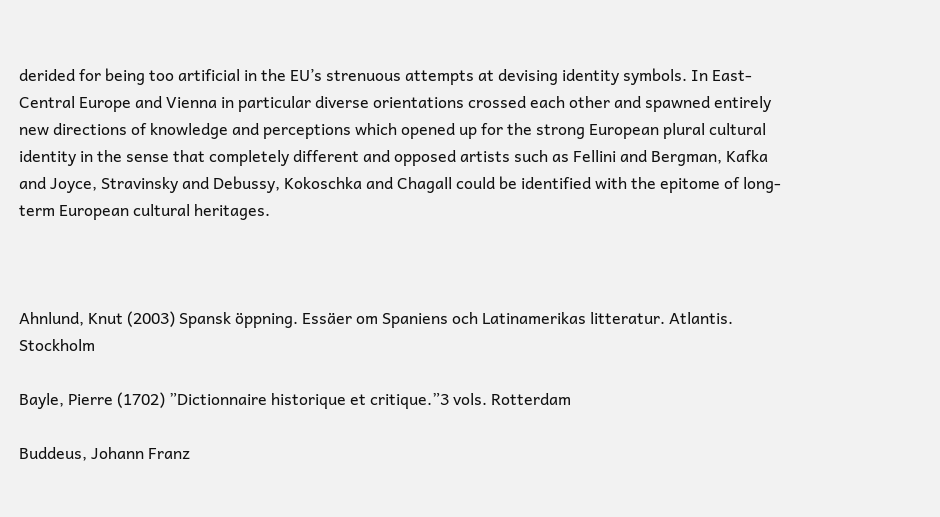derided for being too artificial in the EU’s strenuous attempts at devising identity symbols. In East-Central Europe and Vienna in particular diverse orientations crossed each other and spawned entirely new directions of knowledge and perceptions which opened up for the strong European plural cultural identity in the sense that completely different and opposed artists such as Fellini and Bergman, Kafka and Joyce, Stravinsky and Debussy, Kokoschka and Chagall could be identified with the epitome of long-term European cultural heritages.



Ahnlund, Knut (2003) Spansk öppning. Essäer om Spaniens och Latinamerikas litteratur. Atlantis. Stockholm

Bayle, Pierre (1702) ”Dictionnaire historique et critique.”3 vols. Rotterdam

Buddeus, Johann Franz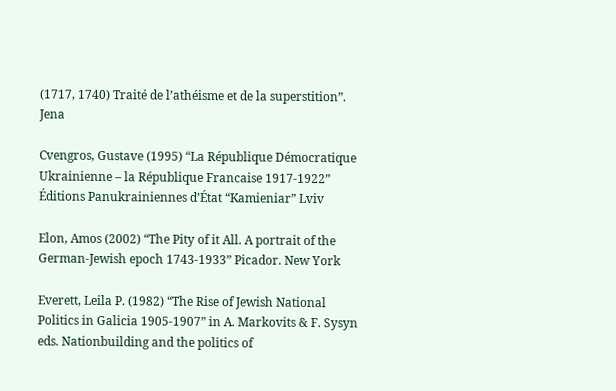(1717, 1740) Traité de l’athéisme et de la superstition”. Jena

Cvengros, Gustave (1995) “La République Démocratique Ukrainienne – la République Francaise 1917-1922” Éditions Panukrainiennes d’État “Kamieniar” Lviv

Elon, Amos (2002) “The Pity of it All. A portrait of the German-Jewish epoch 1743-1933” Picador. New York

Everett, Leila P. (1982) “The Rise of Jewish National Politics in Galicia 1905-1907” in A. Markovits & F. Sysyn eds. Nationbuilding and the politics of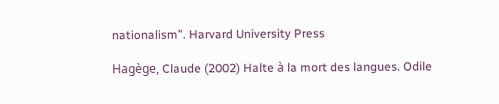nationalism”. Harvard University Press

Hagège, Claude (2002) Halte à la mort des langues. Odile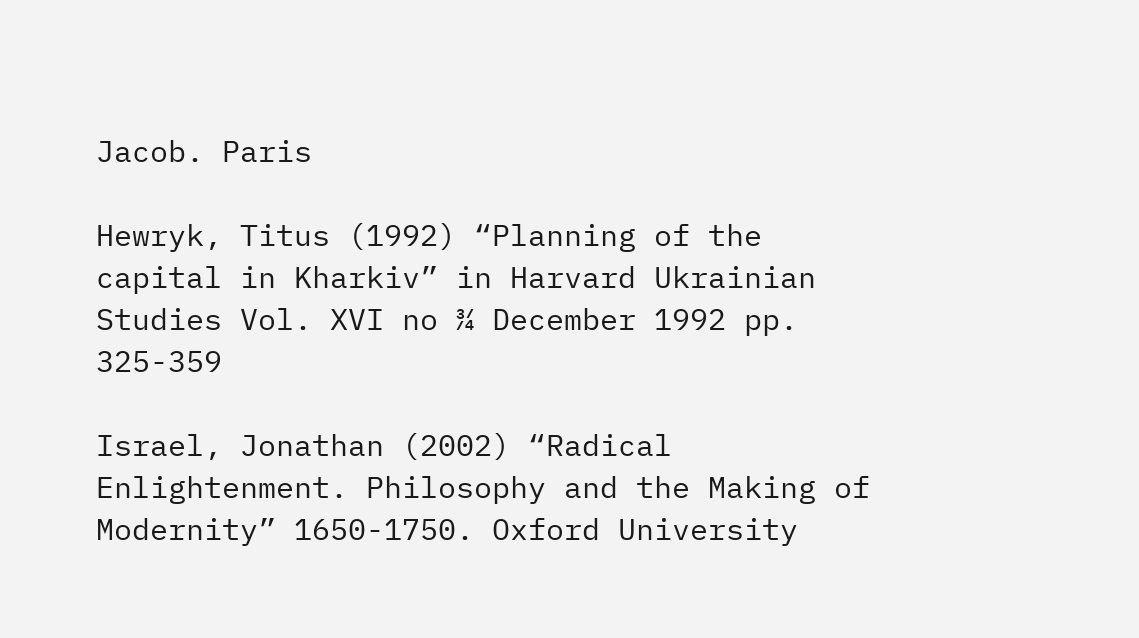Jacob. Paris

Hewryk, Titus (1992) “Planning of the capital in Kharkiv” in Harvard Ukrainian Studies Vol. XVI no ¾ December 1992 pp. 325-359

Israel, Jonathan (2002) “Radical Enlightenment. Philosophy and the Making of Modernity” 1650-1750. Oxford University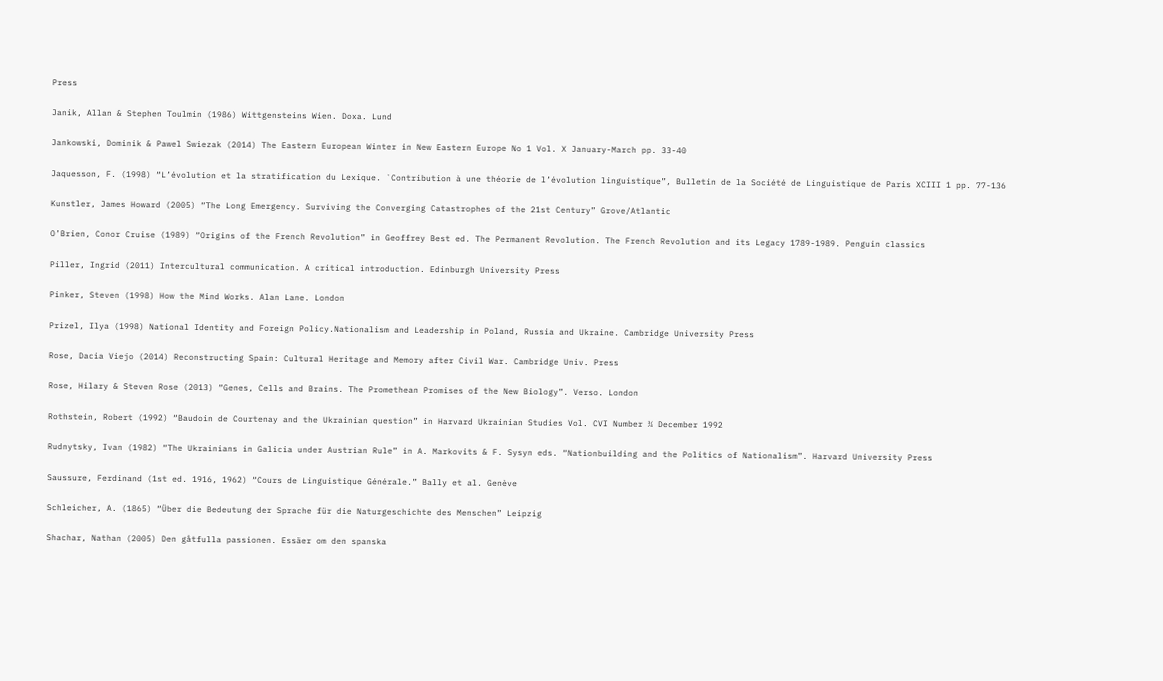Press

Janik, Allan & Stephen Toulmin (1986) Wittgensteins Wien. Doxa. Lund

Jankowski, Dominik & Pawel Swiezak (2014) The Eastern European Winter in New Eastern Europe No 1 Vol. X January-March pp. 33-40

Jaquesson, F. (1998) “L’évolution et la stratification du Lexique. `Contribution à une théorie de l’évolution linguistique”, Bulletin de la Société de Linguistique de Paris XCIII 1 pp. 77-136

Kunstler, James Howard (2005) “The Long Emergency. Surviving the Converging Catastrophes of the 21st Century” Grove/Atlantic

O’Brien, Conor Cruise (1989) “Origins of the French Revolution” in Geoffrey Best ed. The Permanent Revolution. The French Revolution and its Legacy 1789-1989. Penguin classics

Piller, Ingrid (2011) Intercultural communication. A critical introduction. Edinburgh University Press

Pinker, Steven (1998) How the Mind Works. Alan Lane. London

Prizel, Ilya (1998) National Identity and Foreign Policy.Nationalism and Leadership in Poland, Russia and Ukraine. Cambridge University Press

Rose, Dacia Viejo (2014) Reconstructing Spain: Cultural Heritage and Memory after Civil War. Cambridge Univ. Press

Rose, Hilary & Steven Rose (2013) “Genes, Cells and Brains. The Promethean Promises of the New Biology”. Verso. London

Rothstein, Robert (1992) “Baudoin de Courtenay and the Ukrainian question” in Harvard Ukrainian Studies Vol. CVI Number ¾ December 1992

Rudnytsky, Ivan (1982) “The Ukrainians in Galicia under Austrian Rule” in A. Markovits & F. Sysyn eds. “Nationbuilding and the Politics of Nationalism”. Harvard University Press

Saussure, Ferdinand (1st ed. 1916, 1962) “Cours de Linguistique Générale.” Bally et al. Genève

Schleicher, A. (1865) “Über die Bedeutung der Sprache für die Naturgeschichte des Menschen” Leipzig

Shachar, Nathan (2005) Den gåtfulla passionen. Essäer om den spanska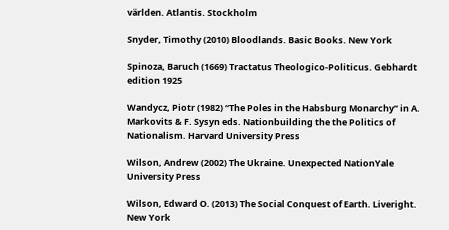världen. Atlantis. Stockholm

Snyder, Timothy (2010) Bloodlands. Basic Books. New York

Spinoza, Baruch (1669) Tractatus Theologico-Politicus. Gebhardt edition 1925

Wandycz, Piotr (1982) “The Poles in the Habsburg Monarchy” in A. Markovits & F. Sysyn eds. Nationbuilding the the Politics of Nationalism. Harvard University Press

Wilson, Andrew (2002) The Ukraine. Unexpected NationYale University Press

Wilson, Edward O. (2013) The Social Conquest of Earth. Liveright. New York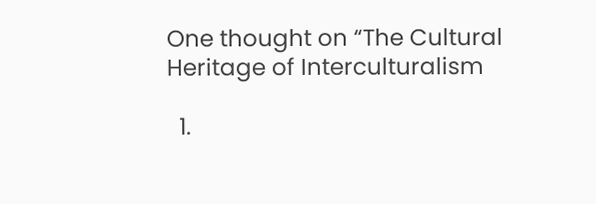One thought on “The Cultural Heritage of Interculturalism

  1.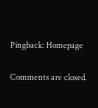Pingback: Homepage

Comments are closed.